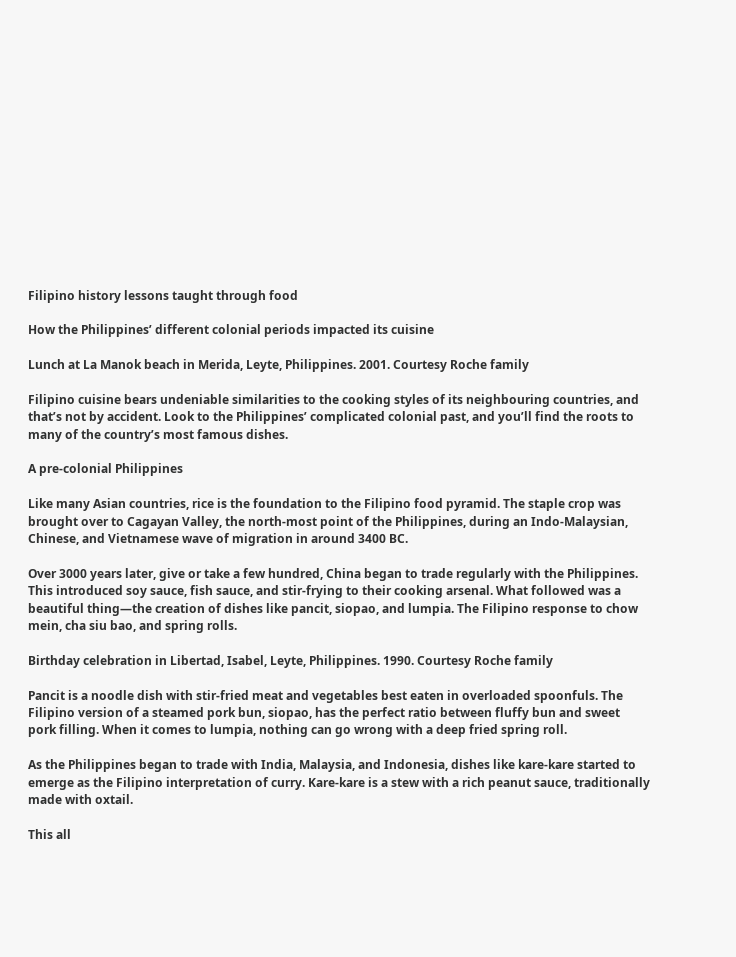Filipino history lessons taught through food

How the Philippines’ different colonial periods impacted its cuisine

Lunch at La Manok beach in Merida, Leyte, Philippines. 2001. Courtesy Roche family

Filipino cuisine bears undeniable similarities to the cooking styles of its neighbouring countries, and that’s not by accident. Look to the Philippines’ complicated colonial past, and you’ll find the roots to many of the country’s most famous dishes.

A pre-colonial Philippines

Like many Asian countries, rice is the foundation to the Filipino food pyramid. The staple crop was brought over to Cagayan Valley, the north-most point of the Philippines, during an Indo-Malaysian, Chinese, and Vietnamese wave of migration in around 3400 BC.

Over 3000 years later, give or take a few hundred, China began to trade regularly with the Philippines. This introduced soy sauce, fish sauce, and stir-frying to their cooking arsenal. What followed was a beautiful thing—the creation of dishes like pancit, siopao, and lumpia. The Filipino response to chow mein, cha siu bao, and spring rolls.

Birthday celebration in Libertad, Isabel, Leyte, Philippines. 1990. Courtesy Roche family

Pancit is a noodle dish with stir-fried meat and vegetables best eaten in overloaded spoonfuls. The Filipino version of a steamed pork bun, siopao, has the perfect ratio between fluffy bun and sweet pork filling. When it comes to lumpia, nothing can go wrong with a deep fried spring roll.

As the Philippines began to trade with India, Malaysia, and Indonesia, dishes like kare-kare started to emerge as the Filipino interpretation of curry. Kare-kare is a stew with a rich peanut sauce, traditionally made with oxtail.

This all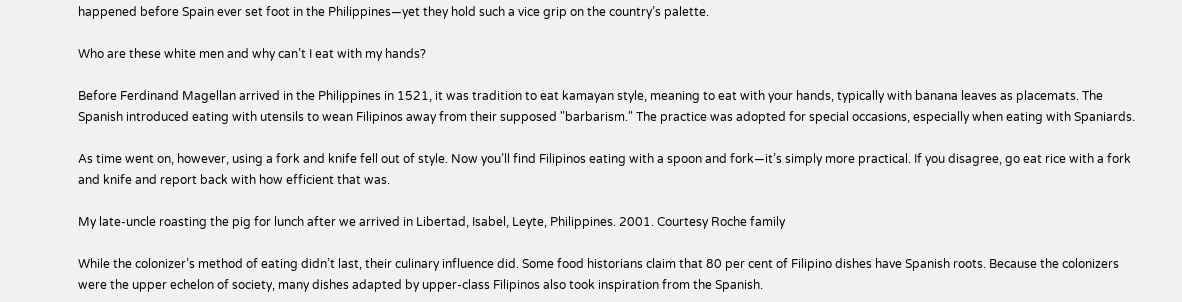happened before Spain ever set foot in the Philippines—yet they hold such a vice grip on the country’s palette.

Who are these white men and why can’t I eat with my hands?

Before Ferdinand Magellan arrived in the Philippines in 1521, it was tradition to eat kamayan style, meaning to eat with your hands, typically with banana leaves as placemats. The Spanish introduced eating with utensils to wean Filipinos away from their supposed "barbarism." The practice was adopted for special occasions, especially when eating with Spaniards.

As time went on, however, using a fork and knife fell out of style. Now you’ll find Filipinos eating with a spoon and fork—it’s simply more practical. If you disagree, go eat rice with a fork and knife and report back with how efficient that was.

My late-uncle roasting the pig for lunch after we arrived in Libertad, Isabel, Leyte, Philippines. 2001. Courtesy Roche family

While the colonizer’s method of eating didn’t last, their culinary influence did. Some food historians claim that 80 per cent of Filipino dishes have Spanish roots. Because the colonizers were the upper echelon of society, many dishes adapted by upper-class Filipinos also took inspiration from the Spanish.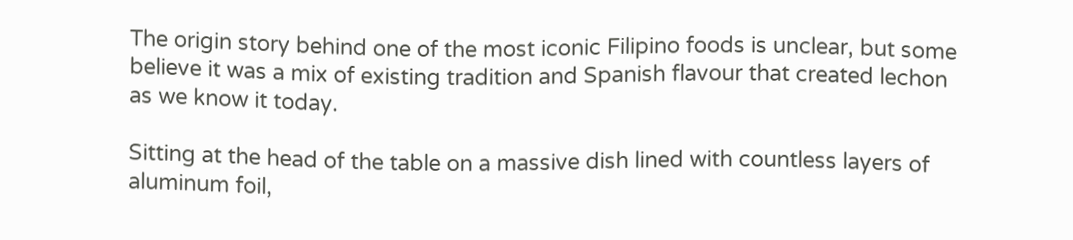The origin story behind one of the most iconic Filipino foods is unclear, but some believe it was a mix of existing tradition and Spanish flavour that created lechon as we know it today.

Sitting at the head of the table on a massive dish lined with countless layers of aluminum foil,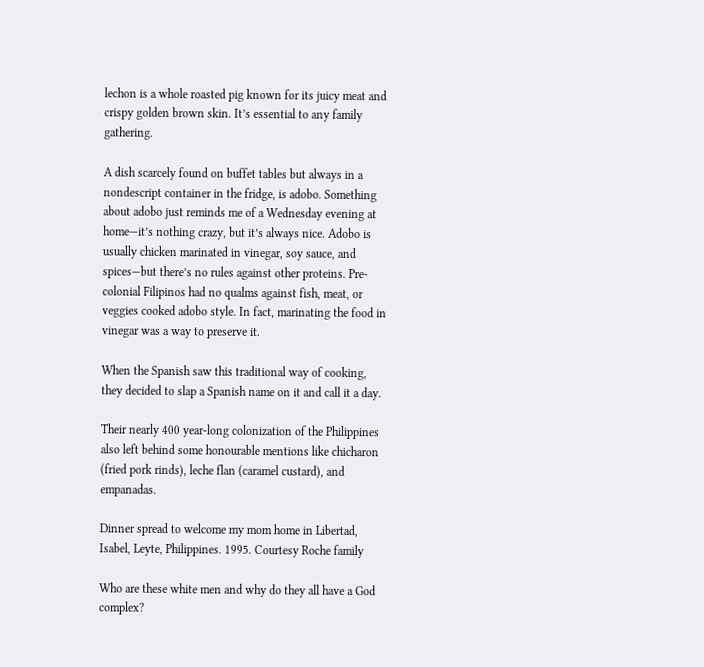lechon is a whole roasted pig known for its juicy meat and crispy golden brown skin. It’s essential to any family gathering.

A dish scarcely found on buffet tables but always in a nondescript container in the fridge, is adobo. Something about adobo just reminds me of a Wednesday evening at home—it’s nothing crazy, but it’s always nice. Adobo is usually chicken marinated in vinegar, soy sauce, and spices—but there’s no rules against other proteins. Pre-colonial Filipinos had no qualms against fish, meat, or veggies cooked adobo style. In fact, marinating the food in vinegar was a way to preserve it.

When the Spanish saw this traditional way of cooking, they decided to slap a Spanish name on it and call it a day.

Their nearly 400 year-long colonization of the Philippines also left behind some honourable mentions like chicharon (fried pork rinds), leche flan (caramel custard), and empanadas.

Dinner spread to welcome my mom home in Libertad, Isabel, Leyte, Philippines. 1995. Courtesy Roche family

Who are these white men and why do they all have a God complex?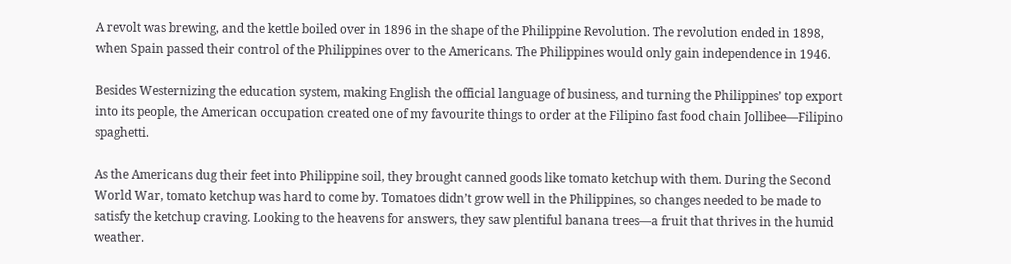A revolt was brewing, and the kettle boiled over in 1896 in the shape of the Philippine Revolution. The revolution ended in 1898, when Spain passed their control of the Philippines over to the Americans. The Philippines would only gain independence in 1946.

Besides Westernizing the education system, making English the official language of business, and turning the Philippines’ top export into its people, the American occupation created one of my favourite things to order at the Filipino fast food chain Jollibee—Filipino spaghetti.

As the Americans dug their feet into Philippine soil, they brought canned goods like tomato ketchup with them. During the Second World War, tomato ketchup was hard to come by. Tomatoes didn’t grow well in the Philippines, so changes needed to be made to satisfy the ketchup craving. Looking to the heavens for answers, they saw plentiful banana trees—a fruit that thrives in the humid weather.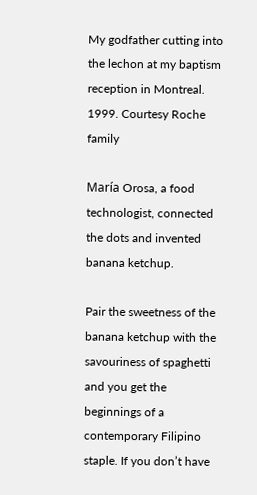My godfather cutting into the lechon at my baptism reception in Montreal. 1999. Courtesy Roche family

María Orosa, a food technologist, connected the dots and invented banana ketchup.

Pair the sweetness of the banana ketchup with the savouriness of spaghetti and you get the beginnings of a contemporary Filipino staple. If you don’t have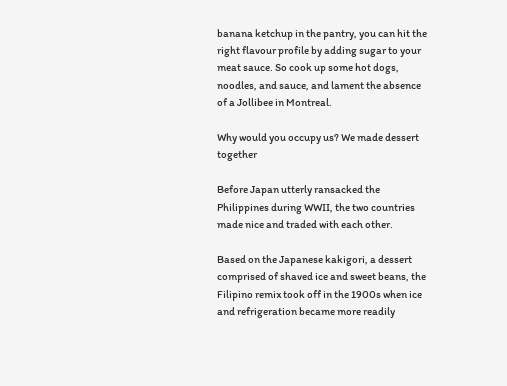banana ketchup in the pantry, you can hit the right flavour profile by adding sugar to your meat sauce. So cook up some hot dogs, noodles, and sauce, and lament the absence of a Jollibee in Montreal.

Why would you occupy us? We made dessert together

Before Japan utterly ransacked the Philippines during WWII, the two countries made nice and traded with each other.

Based on the Japanese kakigori, a dessert comprised of shaved ice and sweet beans, the Filipino remix took off in the 1900s when ice and refrigeration became more readily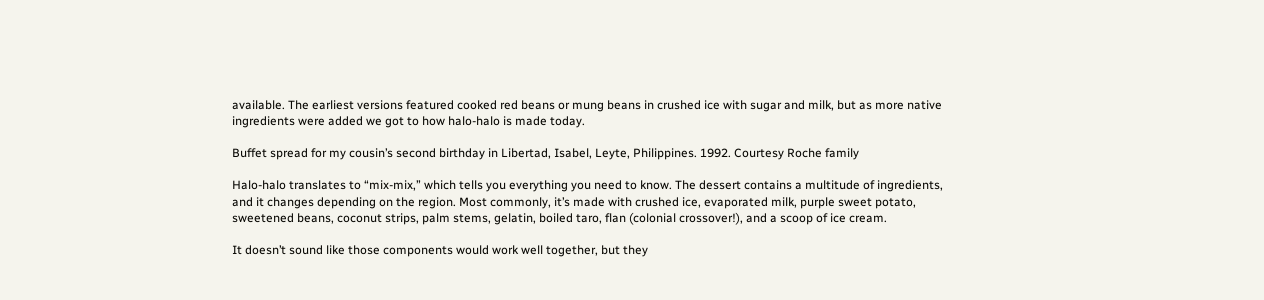available. The earliest versions featured cooked red beans or mung beans in crushed ice with sugar and milk, but as more native ingredients were added we got to how halo-halo is made today.

Buffet spread for my cousin’s second birthday in Libertad, Isabel, Leyte, Philippines. 1992. Courtesy Roche family

Halo-halo translates to “mix-mix,” which tells you everything you need to know. The dessert contains a multitude of ingredients, and it changes depending on the region. Most commonly, it’s made with crushed ice, evaporated milk, purple sweet potato, sweetened beans, coconut strips, palm stems, gelatin, boiled taro, flan (colonial crossover!), and a scoop of ice cream.

It doesn’t sound like those components would work well together, but they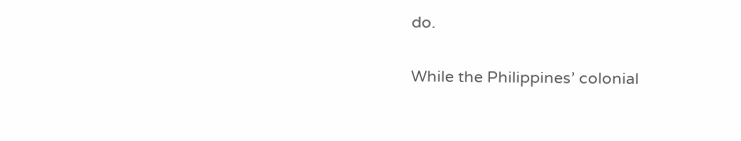do.

While the Philippines’ colonial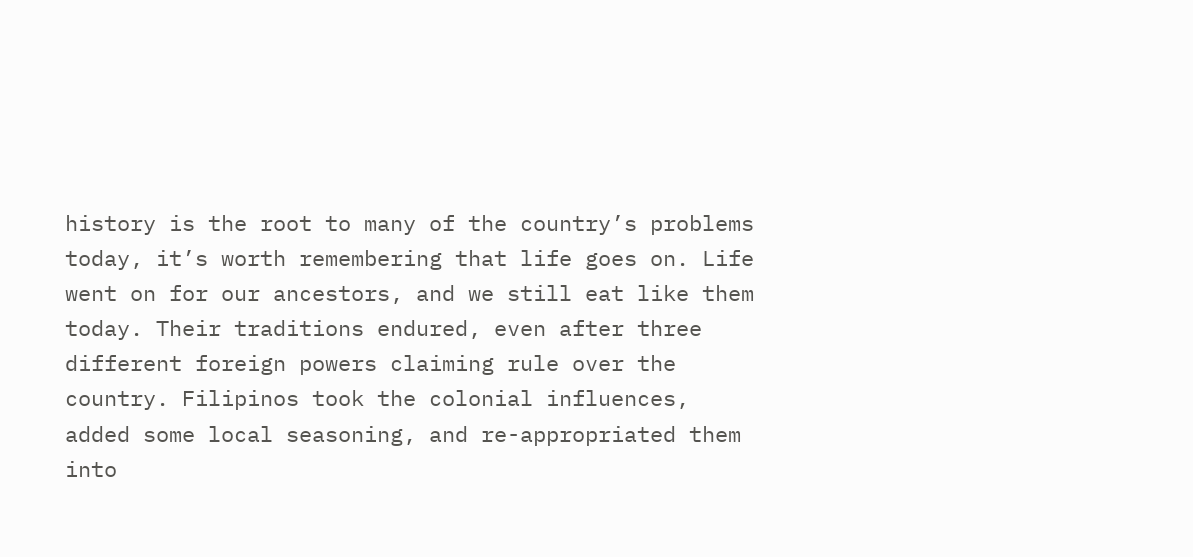history is the root to many of the country’s problems today, it’s worth remembering that life goes on. Life went on for our ancestors, and we still eat like them today. Their traditions endured, even after three different foreign powers claiming rule over the country. Filipinos took the colonial influences, added some local seasoning, and re-appropriated them into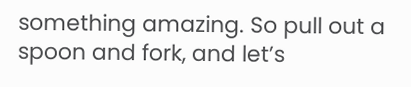something amazing. So pull out a spoon and fork, and let’s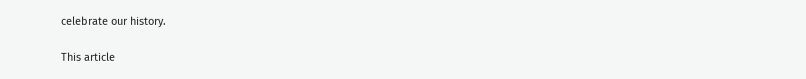celebrate our history.

This article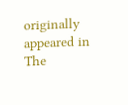originally appeared in The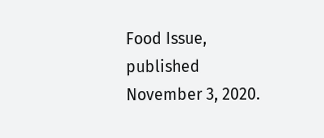Food Issue, published November 3, 2020.